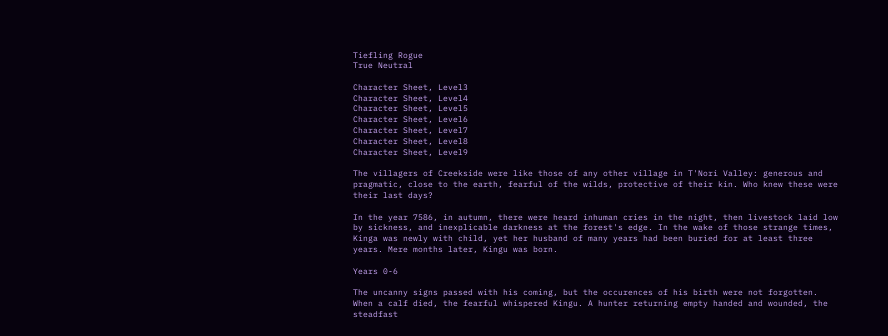Tiefling Rogue
True Neutral

Character Sheet, Level3
Character Sheet, Level4
Character Sheet, Level5
Character Sheet, Level6
Character Sheet, Level7
Character Sheet, Level8
Character Sheet, Level9

The villagers of Creekside were like those of any other village in T'Nori Valley: generous and pragmatic, close to the earth, fearful of the wilds, protective of their kin. Who knew these were their last days?

In the year 7586, in autumn, there were heard inhuman cries in the night, then livestock laid low by sickness, and inexplicable darkness at the forest's edge. In the wake of those strange times, Kinga was newly with child, yet her husband of many years had been buried for at least three years. Mere months later, Kingu was born.

Years 0-6

The uncanny signs passed with his coming, but the occurences of his birth were not forgotten. When a calf died, the fearful whispered Kingu. A hunter returning empty handed and wounded, the steadfast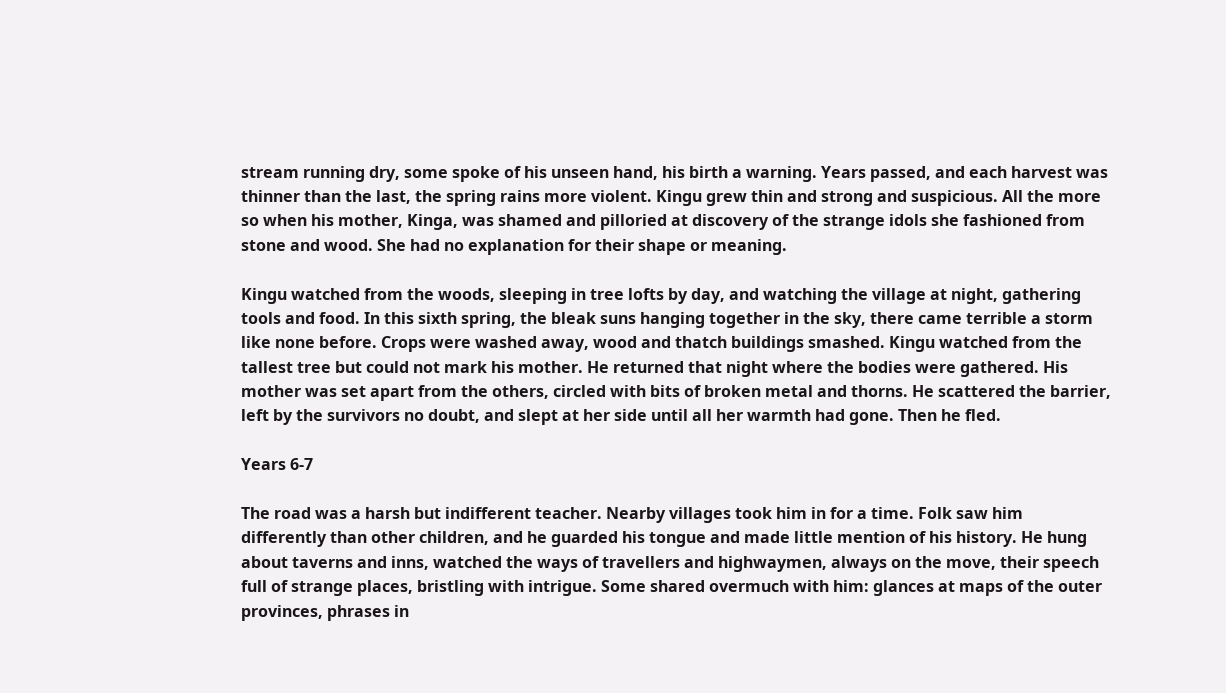stream running dry, some spoke of his unseen hand, his birth a warning. Years passed, and each harvest was thinner than the last, the spring rains more violent. Kingu grew thin and strong and suspicious. All the more so when his mother, Kinga, was shamed and pilloried at discovery of the strange idols she fashioned from stone and wood. She had no explanation for their shape or meaning.

Kingu watched from the woods, sleeping in tree lofts by day, and watching the village at night, gathering tools and food. In this sixth spring, the bleak suns hanging together in the sky, there came terrible a storm like none before. Crops were washed away, wood and thatch buildings smashed. Kingu watched from the tallest tree but could not mark his mother. He returned that night where the bodies were gathered. His mother was set apart from the others, circled with bits of broken metal and thorns. He scattered the barrier, left by the survivors no doubt, and slept at her side until all her warmth had gone. Then he fled.

Years 6-7

The road was a harsh but indifferent teacher. Nearby villages took him in for a time. Folk saw him differently than other children, and he guarded his tongue and made little mention of his history. He hung about taverns and inns, watched the ways of travellers and highwaymen, always on the move, their speech full of strange places, bristling with intrigue. Some shared overmuch with him: glances at maps of the outer provinces, phrases in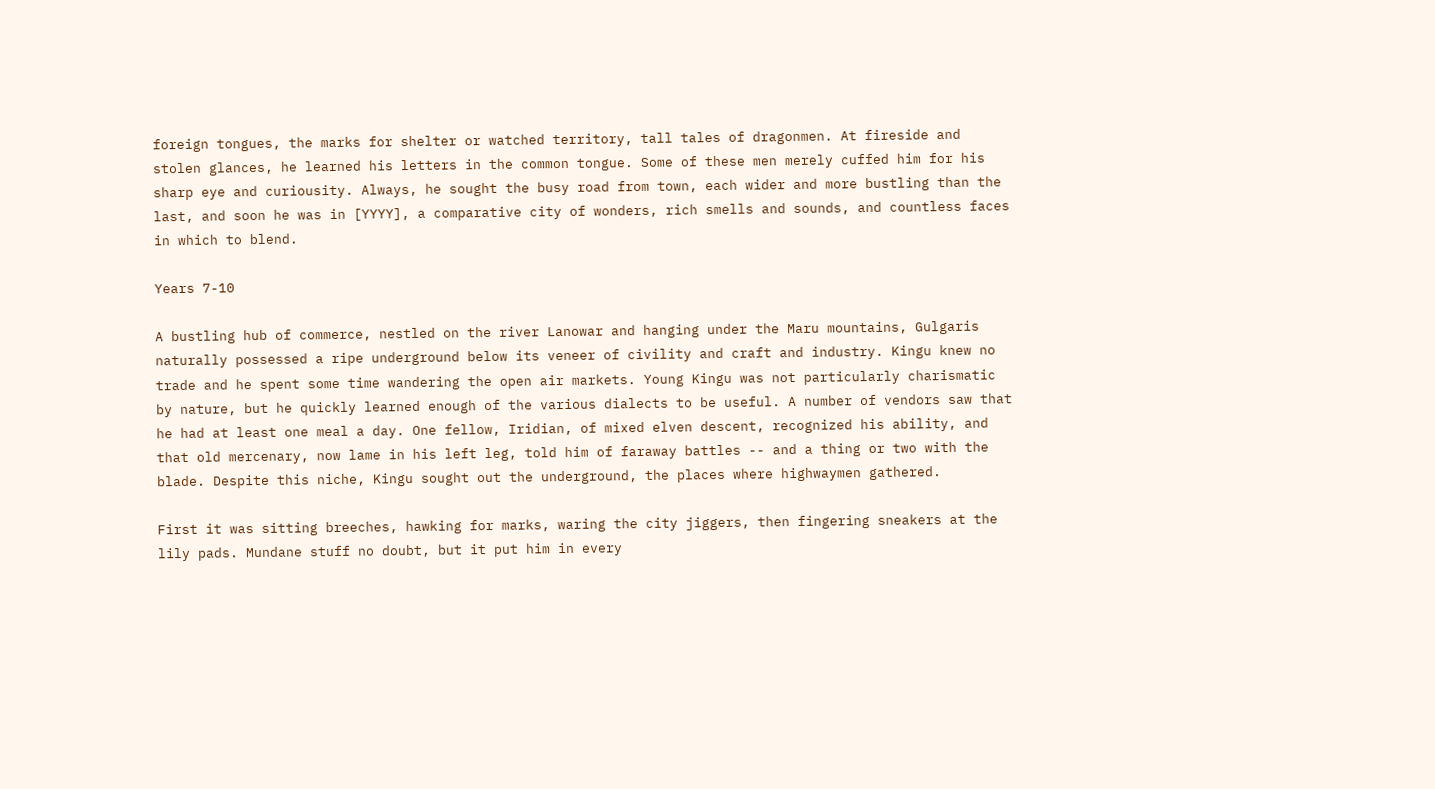foreign tongues, the marks for shelter or watched territory, tall tales of dragonmen. At fireside and stolen glances, he learned his letters in the common tongue. Some of these men merely cuffed him for his sharp eye and curiousity. Always, he sought the busy road from town, each wider and more bustling than the last, and soon he was in [YYYY], a comparative city of wonders, rich smells and sounds, and countless faces in which to blend.

Years 7-10

A bustling hub of commerce, nestled on the river Lanowar and hanging under the Maru mountains, Gulgaris naturally possessed a ripe underground below its veneer of civility and craft and industry. Kingu knew no trade and he spent some time wandering the open air markets. Young Kingu was not particularly charismatic by nature, but he quickly learned enough of the various dialects to be useful. A number of vendors saw that he had at least one meal a day. One fellow, Iridian, of mixed elven descent, recognized his ability, and that old mercenary, now lame in his left leg, told him of faraway battles -- and a thing or two with the blade. Despite this niche, Kingu sought out the underground, the places where highwaymen gathered.

First it was sitting breeches, hawking for marks, waring the city jiggers, then fingering sneakers at the lily pads. Mundane stuff no doubt, but it put him in every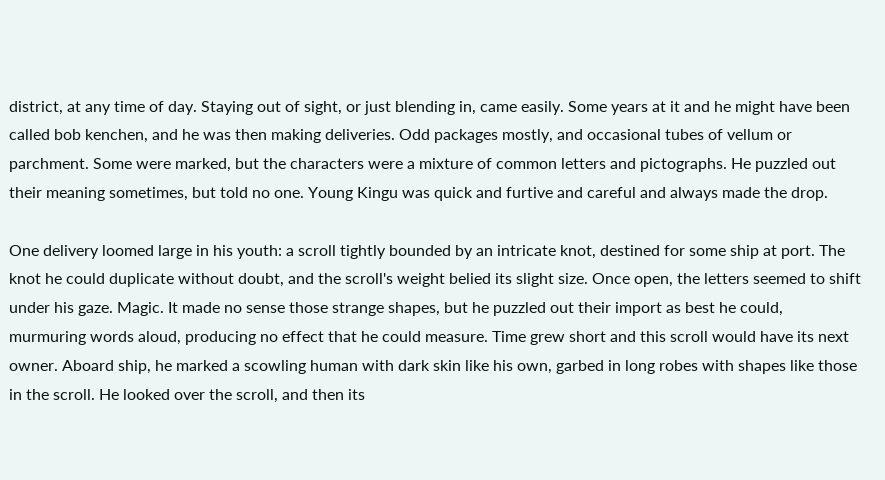district, at any time of day. Staying out of sight, or just blending in, came easily. Some years at it and he might have been called bob kenchen, and he was then making deliveries. Odd packages mostly, and occasional tubes of vellum or parchment. Some were marked, but the characters were a mixture of common letters and pictographs. He puzzled out their meaning sometimes, but told no one. Young Kingu was quick and furtive and careful and always made the drop.

One delivery loomed large in his youth: a scroll tightly bounded by an intricate knot, destined for some ship at port. The knot he could duplicate without doubt, and the scroll's weight belied its slight size. Once open, the letters seemed to shift under his gaze. Magic. It made no sense those strange shapes, but he puzzled out their import as best he could, murmuring words aloud, producing no effect that he could measure. Time grew short and this scroll would have its next owner. Aboard ship, he marked a scowling human with dark skin like his own, garbed in long robes with shapes like those in the scroll. He looked over the scroll, and then its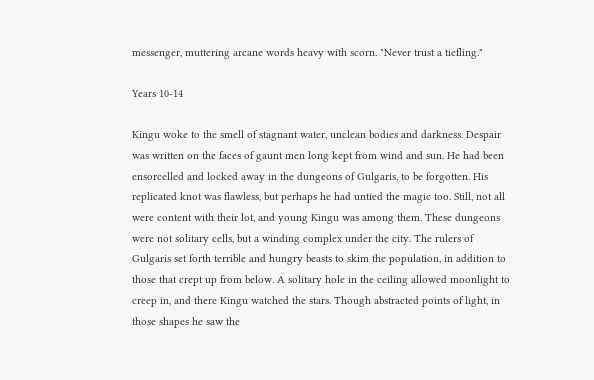messenger, muttering arcane words heavy with scorn. "Never trust a tiefling."

Years 10-14

Kingu woke to the smell of stagnant water, unclean bodies and darkness. Despair was written on the faces of gaunt men long kept from wind and sun. He had been ensorcelled and locked away in the dungeons of Gulgaris, to be forgotten. His replicated knot was flawless, but perhaps he had untied the magic too. Still, not all were content with their lot, and young Kingu was among them. These dungeons were not solitary cells, but a winding complex under the city. The rulers of Gulgaris set forth terrible and hungry beasts to skim the population, in addition to those that crept up from below. A solitary hole in the ceiling allowed moonlight to creep in, and there Kingu watched the stars. Though abstracted points of light, in those shapes he saw the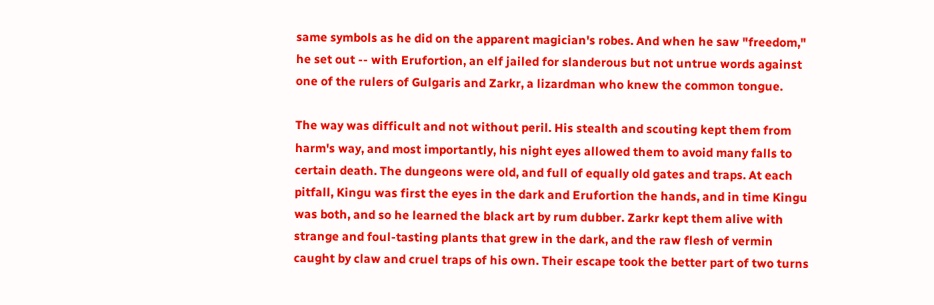same symbols as he did on the apparent magician's robes. And when he saw "freedom," he set out -- with Erufortion, an elf jailed for slanderous but not untrue words against one of the rulers of Gulgaris and Zarkr, a lizardman who knew the common tongue.

The way was difficult and not without peril. His stealth and scouting kept them from harm's way, and most importantly, his night eyes allowed them to avoid many falls to certain death. The dungeons were old, and full of equally old gates and traps. At each pitfall, Kingu was first the eyes in the dark and Erufortion the hands, and in time Kingu was both, and so he learned the black art by rum dubber. Zarkr kept them alive with strange and foul-tasting plants that grew in the dark, and the raw flesh of vermin caught by claw and cruel traps of his own. Their escape took the better part of two turns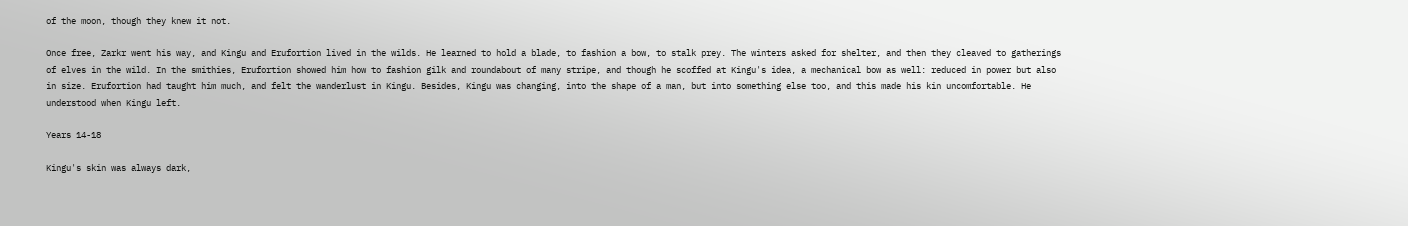of the moon, though they knew it not.

Once free, Zarkr went his way, and Kingu and Erufortion lived in the wilds. He learned to hold a blade, to fashion a bow, to stalk prey. The winters asked for shelter, and then they cleaved to gatherings of elves in the wild. In the smithies, Erufortion showed him how to fashion gilk and roundabout of many stripe, and though he scoffed at Kingu's idea, a mechanical bow as well: reduced in power but also in size. Erufortion had taught him much, and felt the wanderlust in Kingu. Besides, Kingu was changing, into the shape of a man, but into something else too, and this made his kin uncomfortable. He understood when Kingu left.

Years 14-18

Kingu's skin was always dark,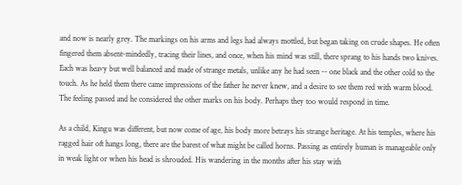and now is nearly grey. The markings on his arms and legs had always mottled, but began taking on crude shapes. He often fingered them absent-mindedly, tracing their lines, and once, when his mind was still, there sprang to his hands two knives. Each was heavy but well balanced and made of strange metals, unlike any he had seen -- one black and the other cold to the touch. As he held them there came impressions of the father he never knew, and a desire to see them red with warm blood. The feeling passed and he considered the other marks on his body. Perhaps they too would respond in time.

As a child, Kingu was different, but now come of age, his body more betrays his strange heritage. At his temples, where his ragged hair oft hangs long, there are the barest of what might be called horns. Passing as entirely human is manageable only in weak light or when his head is shrouded. His wandering in the months after his stay with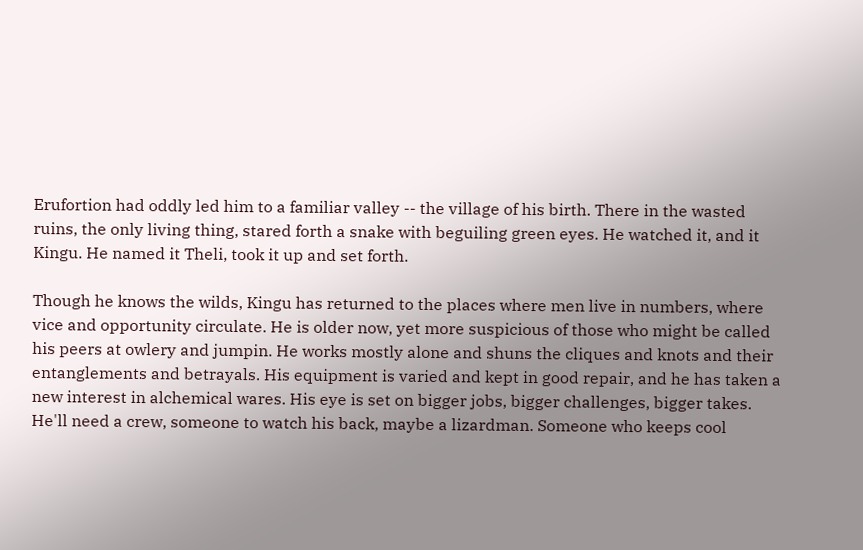Erufortion had oddly led him to a familiar valley -- the village of his birth. There in the wasted ruins, the only living thing, stared forth a snake with beguiling green eyes. He watched it, and it Kingu. He named it Theli, took it up and set forth.

Though he knows the wilds, Kingu has returned to the places where men live in numbers, where vice and opportunity circulate. He is older now, yet more suspicious of those who might be called his peers at owlery and jumpin. He works mostly alone and shuns the cliques and knots and their entanglements and betrayals. His equipment is varied and kept in good repair, and he has taken a new interest in alchemical wares. His eye is set on bigger jobs, bigger challenges, bigger takes. He'll need a crew, someone to watch his back, maybe a lizardman. Someone who keeps cool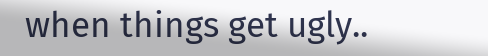when things get ugly..